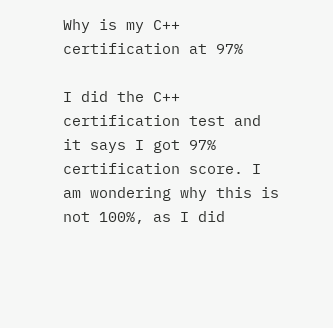Why is my C++ certification at 97%

I did the C++ certification test and it says I got 97% certification score. I am wondering why this is not 100%, as I did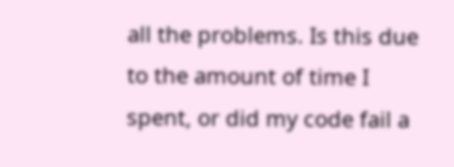all the problems. Is this due to the amount of time I spent, or did my code fail a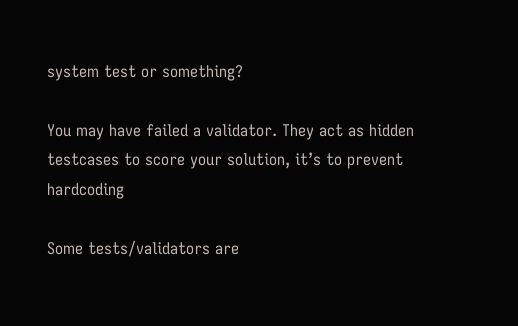system test or something?

You may have failed a validator. They act as hidden testcases to score your solution, it’s to prevent hardcoding

Some tests/validators are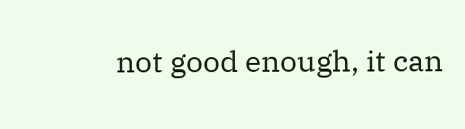not good enough, it can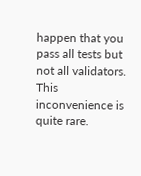happen that you pass all tests but not all validators. This inconvenience is quite rare.